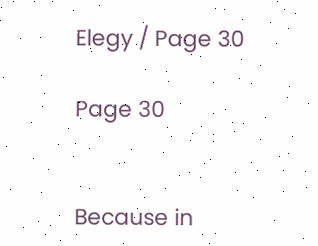Elegy / Page 30

Page 30


Because in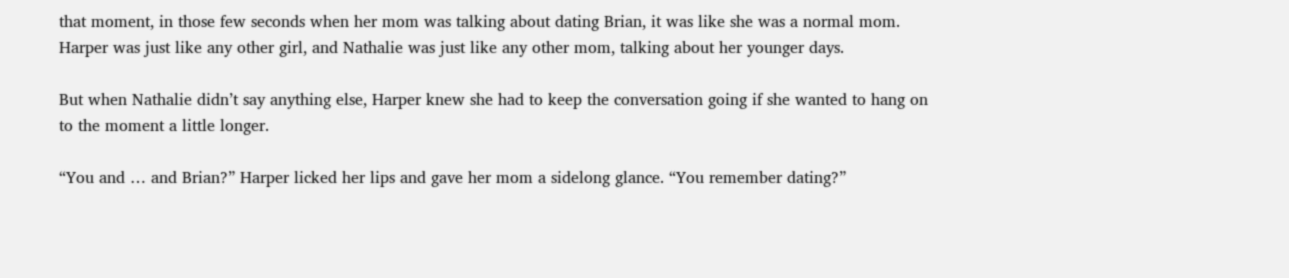that moment, in those few seconds when her mom was talking about dating Brian, it was like she was a normal mom. Harper was just like any other girl, and Nathalie was just like any other mom, talking about her younger days.

But when Nathalie didn’t say anything else, Harper knew she had to keep the conversation going if she wanted to hang on to the moment a little longer.

“You and … and Brian?” Harper licked her lips and gave her mom a sidelong glance. “You remember dating?”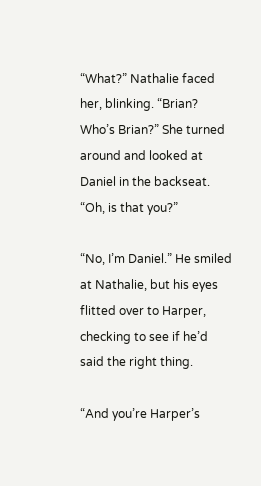“What?” Nathalie faced her, blinking. “Brian? Who’s Brian?” She turned around and looked at Daniel in the backseat. “Oh, is that you?”

“No, I’m Daniel.” He smiled at Nathalie, but his eyes flitted over to Harper, checking to see if he’d said the right thing.

“And you’re Harper’s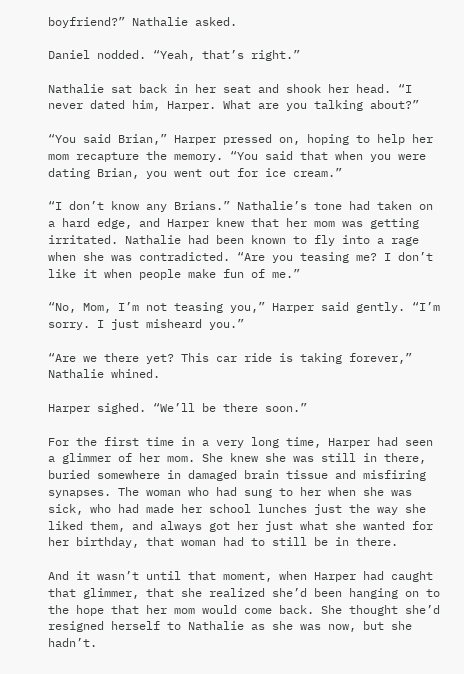boyfriend?” Nathalie asked.

Daniel nodded. “Yeah, that’s right.”

Nathalie sat back in her seat and shook her head. “I never dated him, Harper. What are you talking about?”

“You said Brian,” Harper pressed on, hoping to help her mom recapture the memory. “You said that when you were dating Brian, you went out for ice cream.”

“I don’t know any Brians.” Nathalie’s tone had taken on a hard edge, and Harper knew that her mom was getting irritated. Nathalie had been known to fly into a rage when she was contradicted. “Are you teasing me? I don’t like it when people make fun of me.”

“No, Mom, I’m not teasing you,” Harper said gently. “I’m sorry. I just misheard you.”

“Are we there yet? This car ride is taking forever,” Nathalie whined.

Harper sighed. “We’ll be there soon.”

For the first time in a very long time, Harper had seen a glimmer of her mom. She knew she was still in there, buried somewhere in damaged brain tissue and misfiring synapses. The woman who had sung to her when she was sick, who had made her school lunches just the way she liked them, and always got her just what she wanted for her birthday, that woman had to still be in there.

And it wasn’t until that moment, when Harper had caught that glimmer, that she realized she’d been hanging on to the hope that her mom would come back. She thought she’d resigned herself to Nathalie as she was now, but she hadn’t.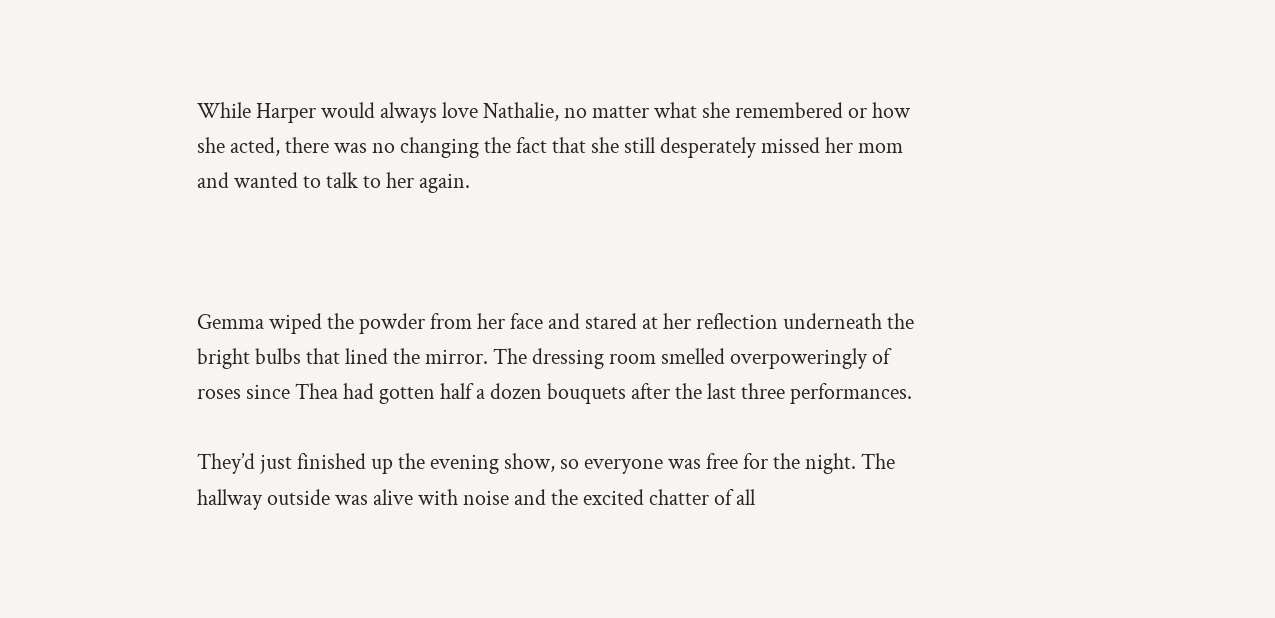While Harper would always love Nathalie, no matter what she remembered or how she acted, there was no changing the fact that she still desperately missed her mom and wanted to talk to her again.



Gemma wiped the powder from her face and stared at her reflection underneath the bright bulbs that lined the mirror. The dressing room smelled overpoweringly of roses since Thea had gotten half a dozen bouquets after the last three performances.

They’d just finished up the evening show, so everyone was free for the night. The hallway outside was alive with noise and the excited chatter of all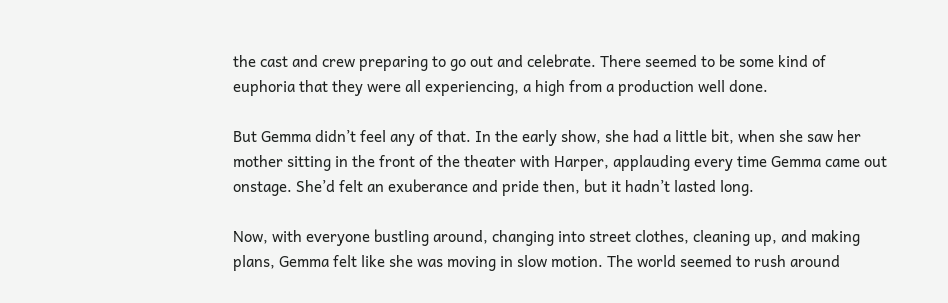the cast and crew preparing to go out and celebrate. There seemed to be some kind of euphoria that they were all experiencing, a high from a production well done.

But Gemma didn’t feel any of that. In the early show, she had a little bit, when she saw her mother sitting in the front of the theater with Harper, applauding every time Gemma came out onstage. She’d felt an exuberance and pride then, but it hadn’t lasted long.

Now, with everyone bustling around, changing into street clothes, cleaning up, and making plans, Gemma felt like she was moving in slow motion. The world seemed to rush around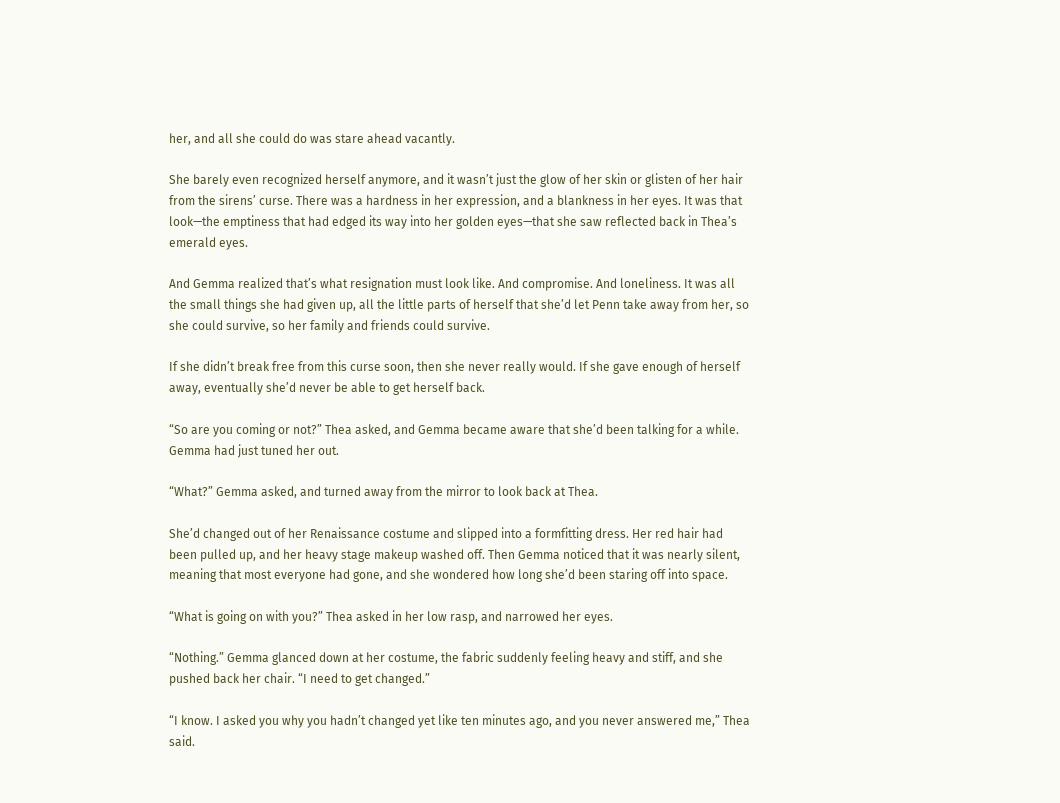her, and all she could do was stare ahead vacantly.

She barely even recognized herself anymore, and it wasn’t just the glow of her skin or glisten of her hair from the sirens’ curse. There was a hardness in her expression, and a blankness in her eyes. It was that look—the emptiness that had edged its way into her golden eyes—that she saw reflected back in Thea’s emerald eyes.

And Gemma realized that’s what resignation must look like. And compromise. And loneliness. It was all the small things she had given up, all the little parts of herself that she’d let Penn take away from her, so she could survive, so her family and friends could survive.

If she didn’t break free from this curse soon, then she never really would. If she gave enough of herself away, eventually she’d never be able to get herself back.

“So are you coming or not?” Thea asked, and Gemma became aware that she’d been talking for a while. Gemma had just tuned her out.

“What?” Gemma asked, and turned away from the mirror to look back at Thea.

She’d changed out of her Renaissance costume and slipped into a formfitting dress. Her red hair had been pulled up, and her heavy stage makeup washed off. Then Gemma noticed that it was nearly silent, meaning that most everyone had gone, and she wondered how long she’d been staring off into space.

“What is going on with you?” Thea asked in her low rasp, and narrowed her eyes.

“Nothing.” Gemma glanced down at her costume, the fabric suddenly feeling heavy and stiff, and she pushed back her chair. “I need to get changed.”

“I know. I asked you why you hadn’t changed yet like ten minutes ago, and you never answered me,” Thea said.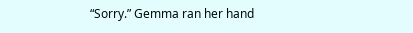“Sorry.” Gemma ran her hand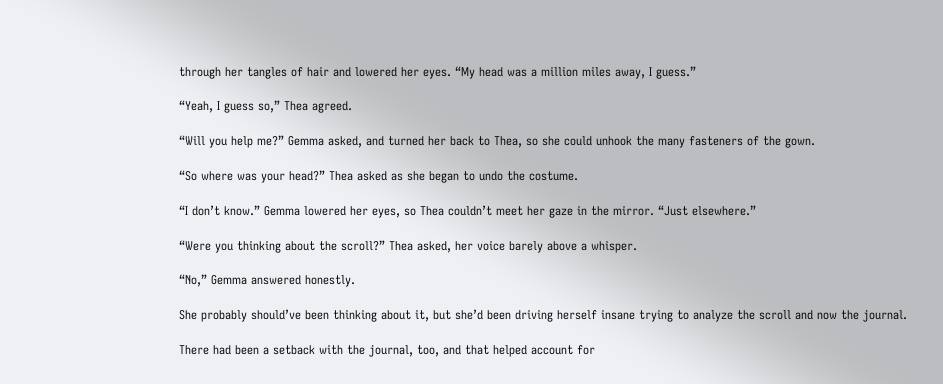through her tangles of hair and lowered her eyes. “My head was a million miles away, I guess.”

“Yeah, I guess so,” Thea agreed.

“Will you help me?” Gemma asked, and turned her back to Thea, so she could unhook the many fasteners of the gown.

“So where was your head?” Thea asked as she began to undo the costume.

“I don’t know.” Gemma lowered her eyes, so Thea couldn’t meet her gaze in the mirror. “Just elsewhere.”

“Were you thinking about the scroll?” Thea asked, her voice barely above a whisper.

“No,” Gemma answered honestly.

She probably should’ve been thinking about it, but she’d been driving herself insane trying to analyze the scroll and now the journal.

There had been a setback with the journal, too, and that helped account for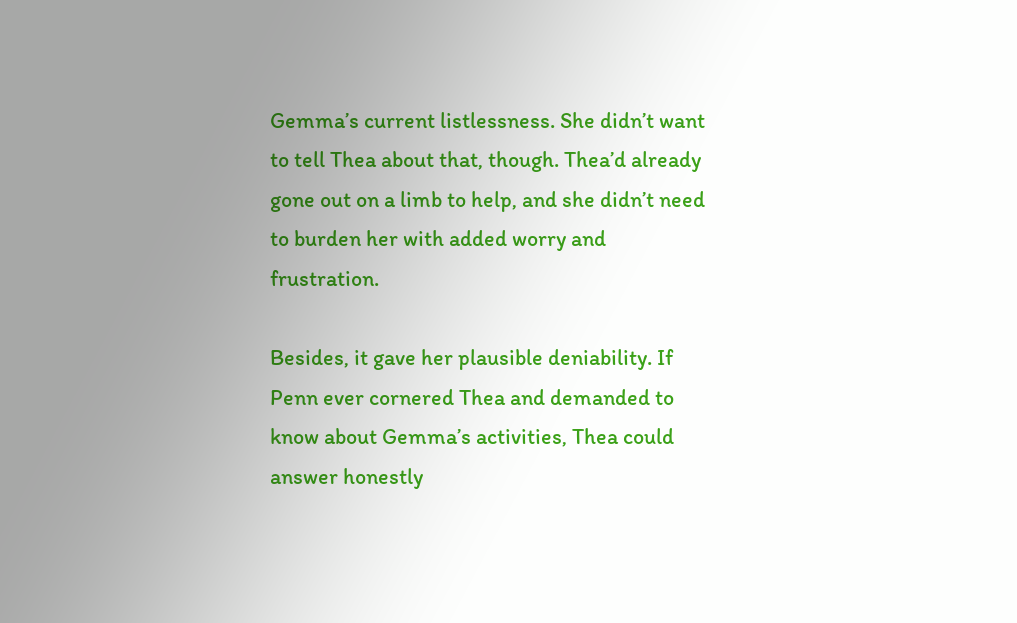Gemma’s current listlessness. She didn’t want to tell Thea about that, though. Thea’d already gone out on a limb to help, and she didn’t need to burden her with added worry and frustration.

Besides, it gave her plausible deniability. If Penn ever cornered Thea and demanded to know about Gemma’s activities, Thea could answer honestly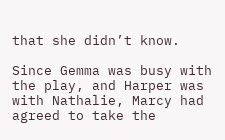that she didn’t know.

Since Gemma was busy with the play, and Harper was with Nathalie, Marcy had agreed to take the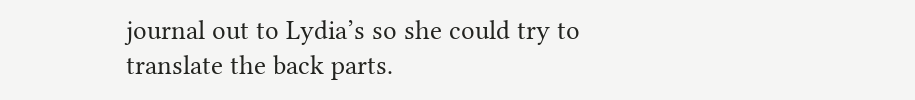journal out to Lydia’s so she could try to translate the back parts.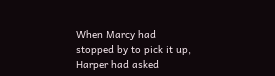When Marcy had stopped by to pick it up, Harper had asked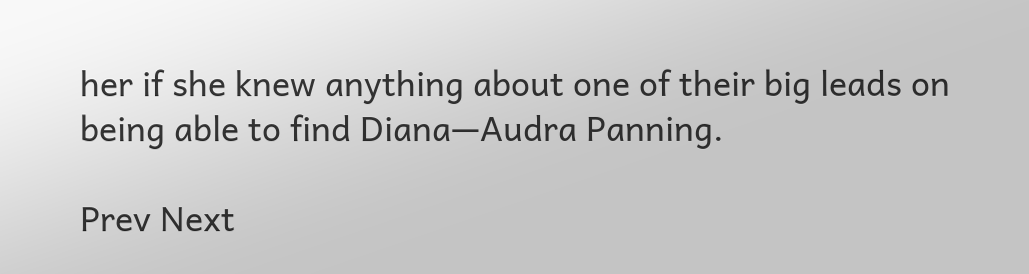her if she knew anything about one of their big leads on being able to find Diana—Audra Panning.

Prev Next